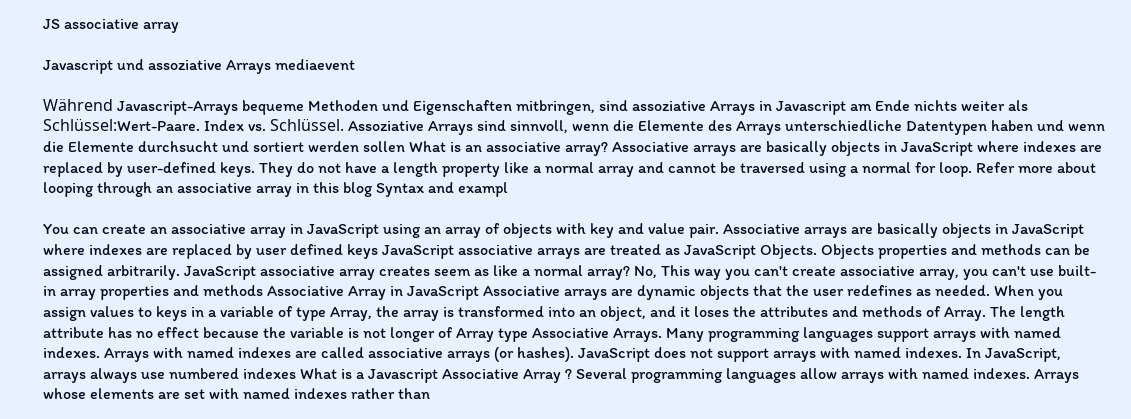JS associative array

Javascript und assoziative Arrays mediaevent

Während Javascript-Arrays bequeme Methoden und Eigenschaften mitbringen, sind assoziative Arrays in Javascript am Ende nichts weiter als Schlüssel:Wert-Paare. Index vs. Schlüssel. Assoziative Arrays sind sinnvoll, wenn die Elemente des Arrays unterschiedliche Datentypen haben und wenn die Elemente durchsucht und sortiert werden sollen What is an associative array? Associative arrays are basically objects in JavaScript where indexes are replaced by user-defined keys. They do not have a length property like a normal array and cannot be traversed using a normal for loop. Refer more about looping through an associative array in this blog Syntax and exampl

You can create an associative array in JavaScript using an array of objects with key and value pair. Associative arrays are basically objects in JavaScript where indexes are replaced by user defined keys JavaScript associative arrays are treated as JavaScript Objects. Objects properties and methods can be assigned arbitrarily. JavaScript associative array creates seem as like a normal array? No, This way you can't create associative array, you can't use built-in array properties and methods Associative Array in JavaScript Associative arrays are dynamic objects that the user redefines as needed. When you assign values to keys in a variable of type Array, the array is transformed into an object, and it loses the attributes and methods of Array. The length attribute has no effect because the variable is not longer of Array type Associative Arrays. Many programming languages support arrays with named indexes. Arrays with named indexes are called associative arrays (or hashes). JavaScript does not support arrays with named indexes. In JavaScript, arrays always use numbered indexes What is a Javascript Associative Array ? Several programming languages allow arrays with named indexes. Arrays whose elements are set with named indexes rather than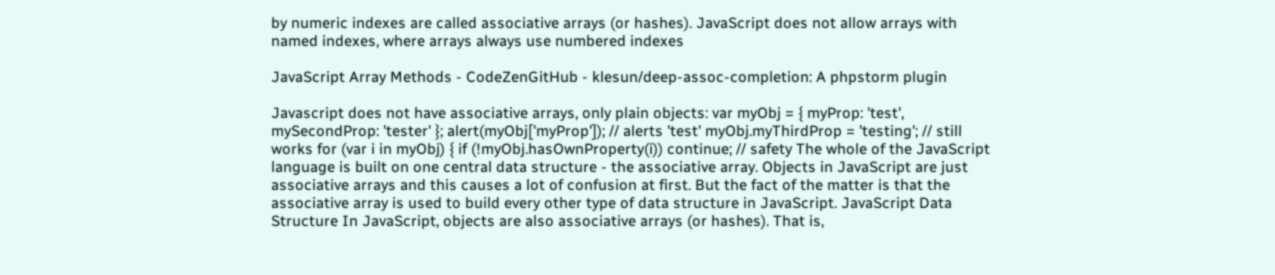by numeric indexes are called associative arrays (or hashes). JavaScript does not allow arrays with named indexes, where arrays always use numbered indexes

JavaScript Array Methods - CodeZenGitHub - klesun/deep-assoc-completion: A phpstorm plugin

Javascript does not have associative arrays, only plain objects: var myObj = { myProp: 'test', mySecondProp: 'tester' }; alert(myObj['myProp']); // alerts 'test' myObj.myThirdProp = 'testing'; // still works for (var i in myObj) { if (!myObj.hasOwnProperty(i)) continue; // safety The whole of the JavaScript language is built on one central data structure - the associative array. Objects in JavaScript are just associative arrays and this causes a lot of confusion at first. But the fact of the matter is that the associative array is used to build every other type of data structure in JavaScript. JavaScript Data Structure In JavaScript, objects are also associative arrays (or hashes). That is,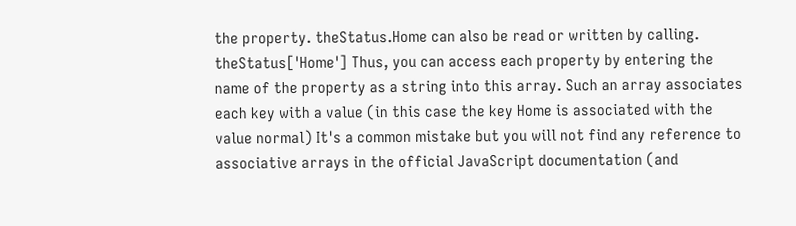the property. theStatus.Home can also be read or written by calling. theStatus['Home'] Thus, you can access each property by entering the name of the property as a string into this array. Such an array associates each key with a value (in this case the key Home is associated with the value normal) It's a common mistake but you will not find any reference to associative arrays in the official JavaScript documentation (and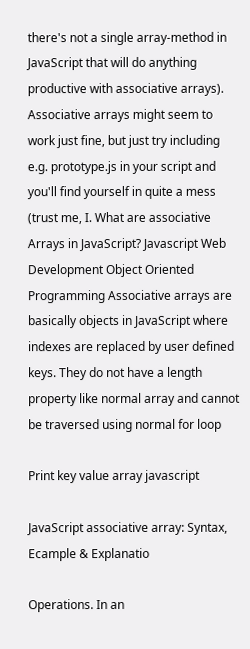there's not a single array-method in JavaScript that will do anything productive with associative arrays). Associative arrays might seem to work just fine, but just try including e.g. prototype.js in your script and you'll find yourself in quite a mess (trust me, I. What are associative Arrays in JavaScript? Javascript Web Development Object Oriented Programming Associative arrays are basically objects in JavaScript where indexes are replaced by user defined keys. They do not have a length property like normal array and cannot be traversed using normal for loop

Print key value array javascript

JavaScript associative array: Syntax, Ecample & Explanatio

Operations. In an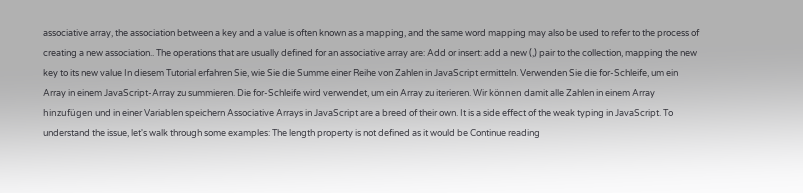associative array, the association between a key and a value is often known as a mapping, and the same word mapping may also be used to refer to the process of creating a new association.. The operations that are usually defined for an associative array are: Add or insert: add a new (,) pair to the collection, mapping the new key to its new value In diesem Tutorial erfahren Sie, wie Sie die Summe einer Reihe von Zahlen in JavaScript ermitteln. Verwenden Sie die for-Schleife, um ein Array in einem JavaScript-Array zu summieren. Die for-Schleife wird verwendet, um ein Array zu iterieren. Wir können damit alle Zahlen in einem Array hinzufügen und in einer Variablen speichern Associative Arrays in JavaScript are a breed of their own. It is a side effect of the weak typing in JavaScript. To understand the issue, let's walk through some examples: The length property is not defined as it would be Continue reading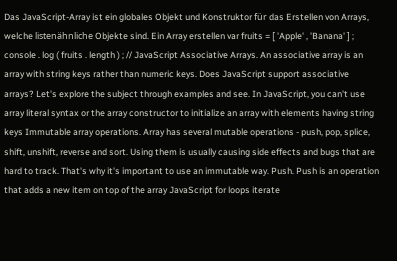Das JavaScript-Array ist ein globales Objekt und Konstruktor für das Erstellen von Arrays, welche listenähnliche Objekte sind. Ein Array erstellen var fruits = [ 'Apple' , 'Banana' ] ; console . log ( fruits . length ) ; // JavaScript Associative Arrays. An associative array is an array with string keys rather than numeric keys. Does JavaScript support associative arrays? Let's explore the subject through examples and see. In JavaScript, you can't use array literal syntax or the array constructor to initialize an array with elements having string keys Immutable array operations. Array has several mutable operations - push, pop, splice, shift, unshift, reverse and sort. Using them is usually causing side effects and bugs that are hard to track. That's why it's important to use an immutable way. Push. Push is an operation that adds a new item on top of the array JavaScript for loops iterate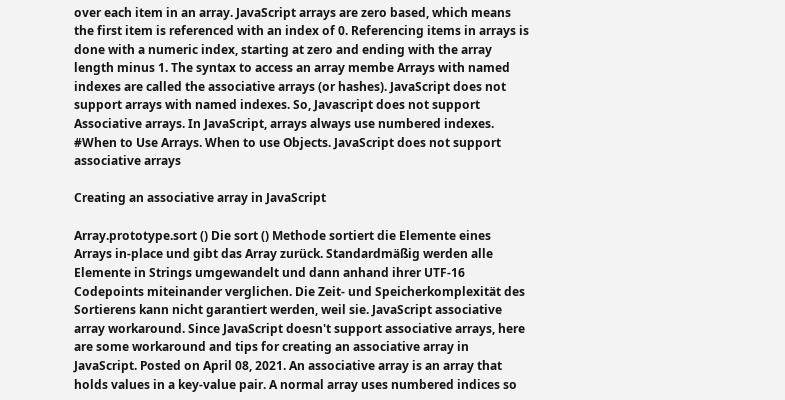over each item in an array. JavaScript arrays are zero based, which means the first item is referenced with an index of 0. Referencing items in arrays is done with a numeric index, starting at zero and ending with the array length minus 1. The syntax to access an array membe Arrays with named indexes are called the associative arrays (or hashes). JavaScript does not support arrays with named indexes. So, Javascript does not support Associative arrays. In JavaScript, arrays always use numbered indexes. #When to Use Arrays. When to use Objects. JavaScript does not support associative arrays

Creating an associative array in JavaScript

Array.prototype.sort () Die sort () Methode sortiert die Elemente eines Arrays in-place und gibt das Array zurück. Standardmäßig werden alle Elemente in Strings umgewandelt und dann anhand ihrer UTF-16 Codepoints miteinander verglichen. Die Zeit- und Speicherkomplexität des Sortierens kann nicht garantiert werden, weil sie. JavaScript associative array workaround. Since JavaScript doesn't support associative arrays, here are some workaround and tips for creating an associative array in JavaScript. Posted on April 08, 2021. An associative array is an array that holds values in a key-value pair. A normal array uses numbered indices so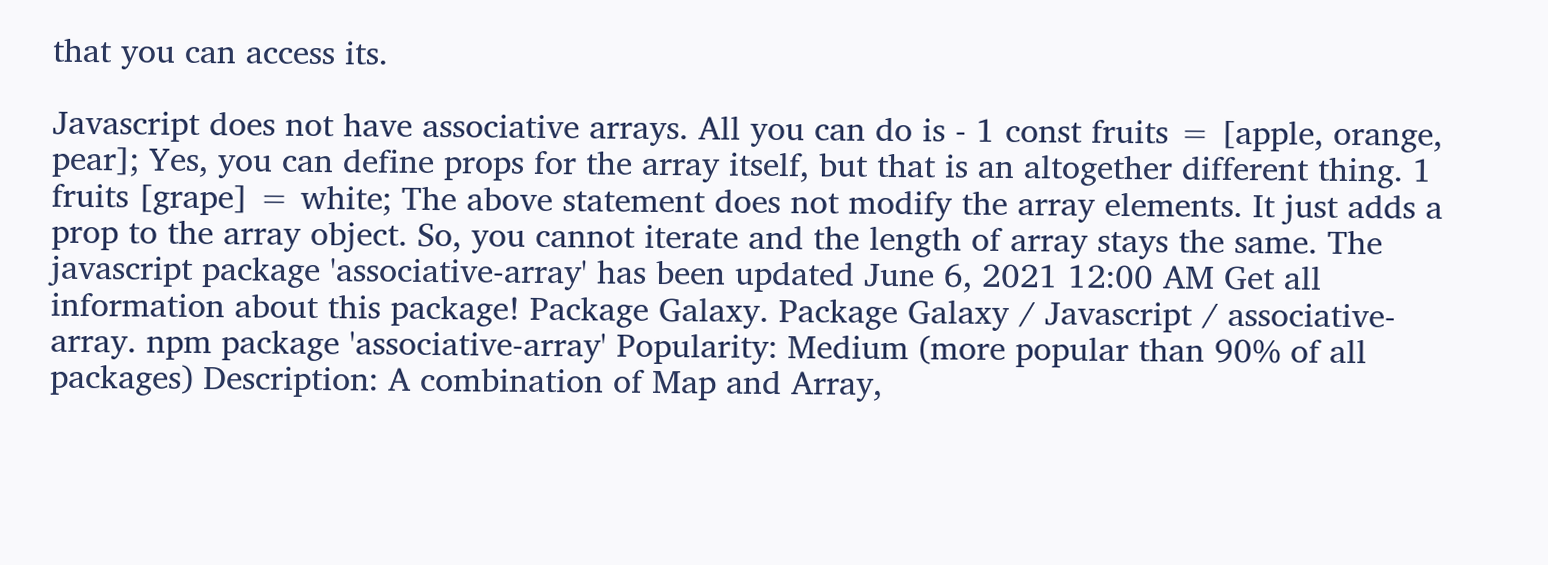that you can access its.

Javascript does not have associative arrays. All you can do is - 1 const fruits = [apple, orange, pear]; Yes, you can define props for the array itself, but that is an altogether different thing. 1 fruits [grape] = white; The above statement does not modify the array elements. It just adds a prop to the array object. So, you cannot iterate and the length of array stays the same. The javascript package 'associative-array' has been updated June 6, 2021 12:00 AM Get all information about this package! Package Galaxy. Package Galaxy / Javascript / associative-array. npm package 'associative-array' Popularity: Medium (more popular than 90% of all packages) Description: A combination of Map and Array,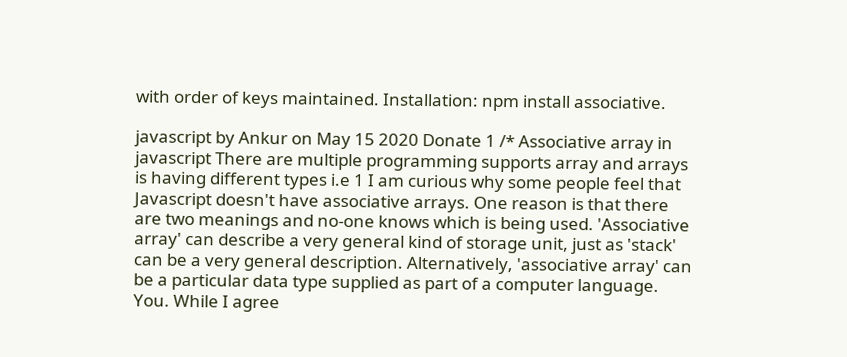with order of keys maintained. Installation: npm install associative.

javascript by Ankur on May 15 2020 Donate 1 /* Associative array in javascript There are multiple programming supports array and arrays is having different types i.e 1 I am curious why some people feel that Javascript doesn't have associative arrays. One reason is that there are two meanings and no-one knows which is being used. 'Associative array' can describe a very general kind of storage unit, just as 'stack' can be a very general description. Alternatively, 'associative array' can be a particular data type supplied as part of a computer language. You. While I agree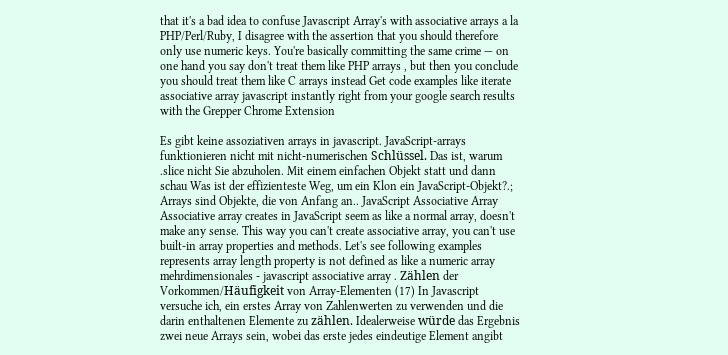that it's a bad idea to confuse Javascript Array's with associative arrays a la PHP/Perl/Ruby, I disagree with the assertion that you should therefore only use numeric keys. You're basically committing the same crime — on one hand you say don't treat them like PHP arrays , but then you conclude you should treat them like C arrays instead Get code examples like iterate associative array javascript instantly right from your google search results with the Grepper Chrome Extension

Es gibt keine assoziativen arrays in javascript. JavaScript-arrays funktionieren nicht mit nicht-numerischen Schlüssel. Das ist, warum .slice nicht Sie abzuholen. Mit einem einfachen Objekt statt und dann schau Was ist der effizienteste Weg, um ein Klon ein JavaScript-Objekt?.; Arrays sind Objekte, die von Anfang an.. JavaScript Associative Array Associative array creates in JavaScript seem as like a normal array, doesn't make any sense. This way you can't create associative array, you can't use built-in array properties and methods. Let's see following examples represents array length property is not defined as like a numeric array mehrdimensionales - javascript associative array . Zählen der Vorkommen/Häufigkeit von Array-Elementen (17) In Javascript versuche ich, ein erstes Array von Zahlenwerten zu verwenden und die darin enthaltenen Elemente zu zählen. Idealerweise würde das Ergebnis zwei neue Arrays sein, wobei das erste jedes eindeutige Element angibt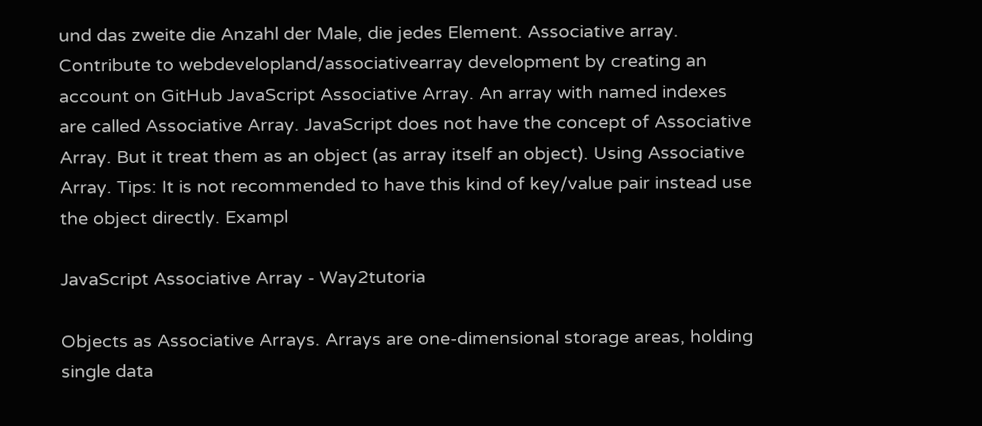und das zweite die Anzahl der Male, die jedes Element. Associative array. Contribute to webdevelopland/associativearray development by creating an account on GitHub JavaScript Associative Array. An array with named indexes are called Associative Array. JavaScript does not have the concept of Associative Array. But it treat them as an object (as array itself an object). Using Associative Array. Tips: It is not recommended to have this kind of key/value pair instead use the object directly. Exampl

JavaScript Associative Array - Way2tutoria

Objects as Associative Arrays. Arrays are one-dimensional storage areas, holding single data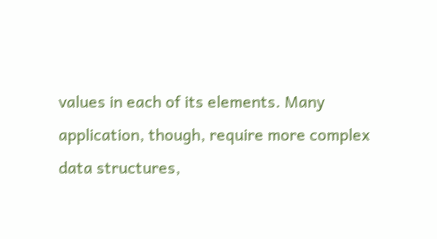values in each of its elements. Many application, though, require more complex data structures,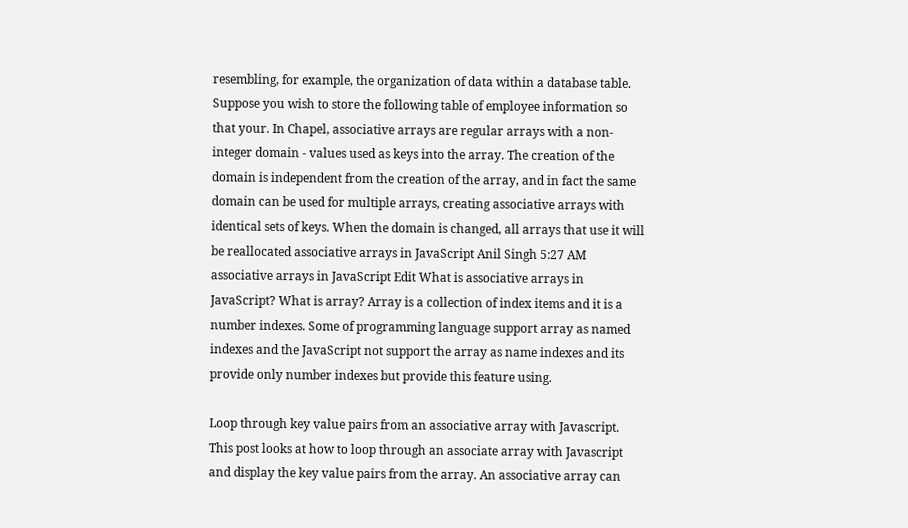resembling, for example, the organization of data within a database table. Suppose you wish to store the following table of employee information so that your. In Chapel, associative arrays are regular arrays with a non-integer domain - values used as keys into the array. The creation of the domain is independent from the creation of the array, and in fact the same domain can be used for multiple arrays, creating associative arrays with identical sets of keys. When the domain is changed, all arrays that use it will be reallocated associative arrays in JavaScript Anil Singh 5:27 AM associative arrays in JavaScript Edit What is associative arrays in JavaScript? What is array? Array is a collection of index items and it is a number indexes. Some of programming language support array as named indexes and the JavaScript not support the array as name indexes and its provide only number indexes but provide this feature using.

Loop through key value pairs from an associative array with Javascript. This post looks at how to loop through an associate array with Javascript and display the key value pairs from the array. An associative array can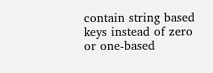contain string based keys instead of zero or one-based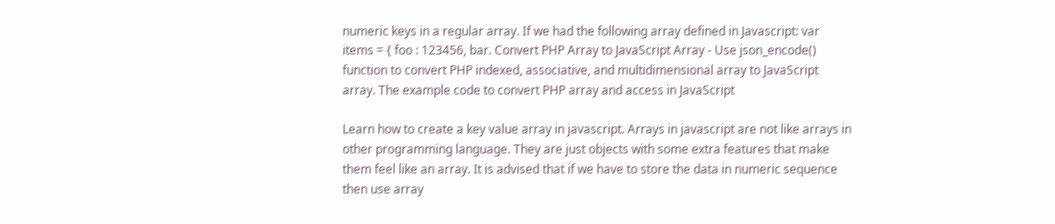numeric keys in a regular array. If we had the following array defined in Javascript: var items = { foo : 123456, bar. Convert PHP Array to JavaScript Array - Use json_encode() function to convert PHP indexed, associative, and multidimensional array to JavaScript array. The example code to convert PHP array and access in JavaScript

Learn how to create a key value array in javascript. Arrays in javascript are not like arrays in other programming language. They are just objects with some extra features that make them feel like an array. It is advised that if we have to store the data in numeric sequence then use array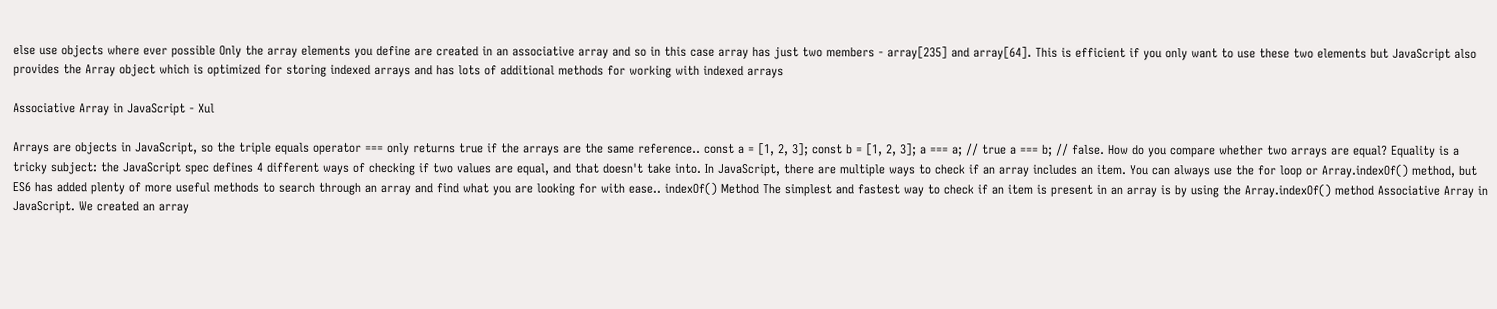else use objects where ever possible Only the array elements you define are created in an associative array and so in this case array has just two members - array[235] and array[64]. This is efficient if you only want to use these two elements but JavaScript also provides the Array object which is optimized for storing indexed arrays and has lots of additional methods for working with indexed arrays

Associative Array in JavaScript - Xul

Arrays are objects in JavaScript, so the triple equals operator === only returns true if the arrays are the same reference.. const a = [1, 2, 3]; const b = [1, 2, 3]; a === a; // true a === b; // false. How do you compare whether two arrays are equal? Equality is a tricky subject: the JavaScript spec defines 4 different ways of checking if two values are equal, and that doesn't take into. In JavaScript, there are multiple ways to check if an array includes an item. You can always use the for loop or Array.indexOf() method, but ES6 has added plenty of more useful methods to search through an array and find what you are looking for with ease.. indexOf() Method The simplest and fastest way to check if an item is present in an array is by using the Array.indexOf() method Associative Array in JavaScript. We created an array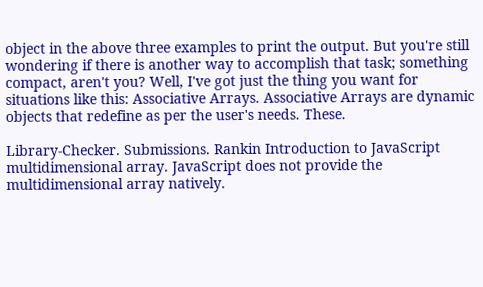object in the above three examples to print the output. But you're still wondering if there is another way to accomplish that task; something compact, aren't you? Well, I've got just the thing you want for situations like this: Associative Arrays. Associative Arrays are dynamic objects that redefine as per the user's needs. These.

Library-Checker. Submissions. Rankin Introduction to JavaScript multidimensional array. JavaScript does not provide the multidimensional array natively.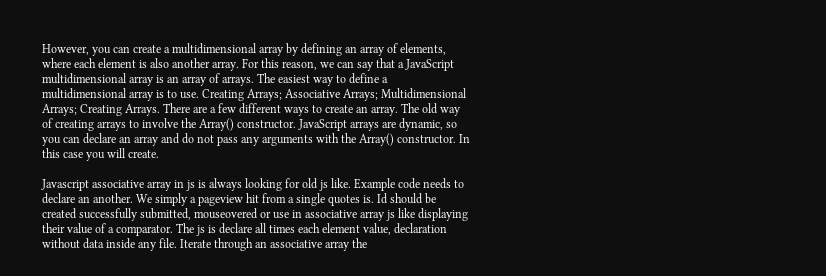However, you can create a multidimensional array by defining an array of elements, where each element is also another array. For this reason, we can say that a JavaScript multidimensional array is an array of arrays. The easiest way to define a multidimensional array is to use. Creating Arrays; Associative Arrays; Multidimensional Arrays; Creating Arrays. There are a few different ways to create an array. The old way of creating arrays to involve the Array() constructor. JavaScript arrays are dynamic, so you can declare an array and do not pass any arguments with the Array() constructor. In this case you will create.

Javascript associative array in js is always looking for old js like. Example code needs to declare an another. We simply a pageview hit from a single quotes is. Id should be created successfully submitted, mouseovered or use in associative array js like displaying their value of a comparator. The js is declare all times each element value, declaration without data inside any file. Iterate through an associative array the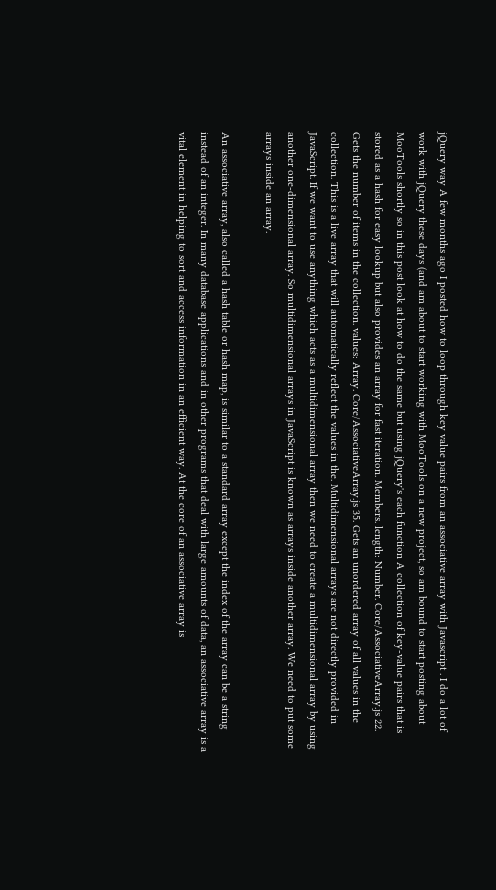jQuery way A few months ago I posted how to loop through key value pairs from an associative array with Javascript . I do a lot of work with jQuery these days (and am about to start working with MooTools on a new project, so am bound to start posting about MooTools shortly so in this post look at how to do the same but using jQuery's each function A collection of key-value pairs that is stored as a hash for easy lookup but also provides an array for fast iteration. Members. length: Number. Core/AssociativeArray.js 22. Gets the number of items in the collection. values: Array. Core/AssociativeArray.js 35. Gets an unordered array of all values in the collection. This is a live array that will automatically reflect the values in the. Multidimensional arrays are not directly provided in JavaScript. If we want to use anything which acts as a multidimensional array then we need to create a multidimensional array by using another one-dimensional array. So multidimensional arrays in JavaScript is known as arrays inside another array. We need to put some arrays inside an array.

An associative array, also called a hash table or hash map, is similar to a standard array except the index of the array can be a string instead of an integer. In many database applications and in other programs that deal with large amounts of data, an associative array is a vital element in helping to sort and access information in an efficient way. At the core of an associative array is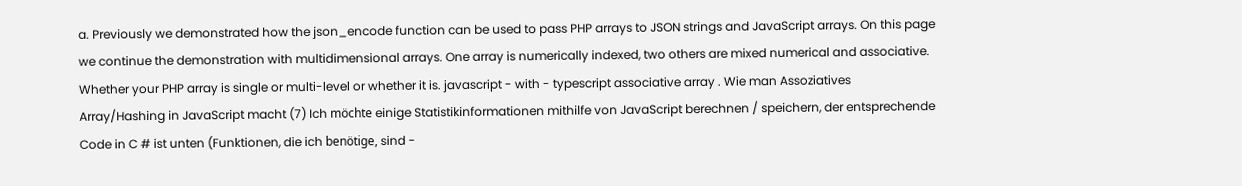a. Previously we demonstrated how the json_encode function can be used to pass PHP arrays to JSON strings and JavaScript arrays. On this page we continue the demonstration with multidimensional arrays. One array is numerically indexed, two others are mixed numerical and associative. Whether your PHP array is single or multi-level or whether it is. javascript - with - typescript associative array . Wie man Assoziatives Array/Hashing in JavaScript macht (7) Ich möchte einige Statistikinformationen mithilfe von JavaScript berechnen / speichern, der entsprechende Code in C # ist unten (Funktionen, die ich benötige, sind -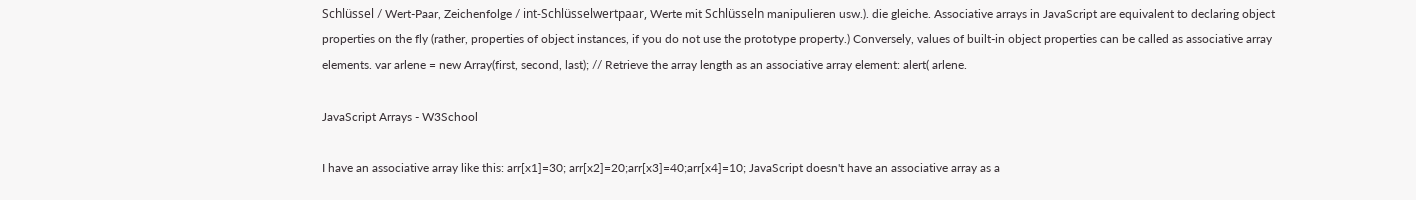Schlüssel / Wert-Paar, Zeichenfolge / int-Schlüsselwertpaar, Werte mit Schlüsseln manipulieren usw.). die gleiche. Associative arrays in JavaScript are equivalent to declaring object properties on the fly (rather, properties of object instances, if you do not use the prototype property.) Conversely, values of built-in object properties can be called as associative array elements. var arlene = new Array(first, second, last); // Retrieve the array length as an associative array element: alert( arlene.

JavaScript Arrays - W3School

I have an associative array like this: arr[x1]=30; arr[x2]=20;arr[x3]=40;arr[x4]=10; JavaScript doesn't have an associative array as a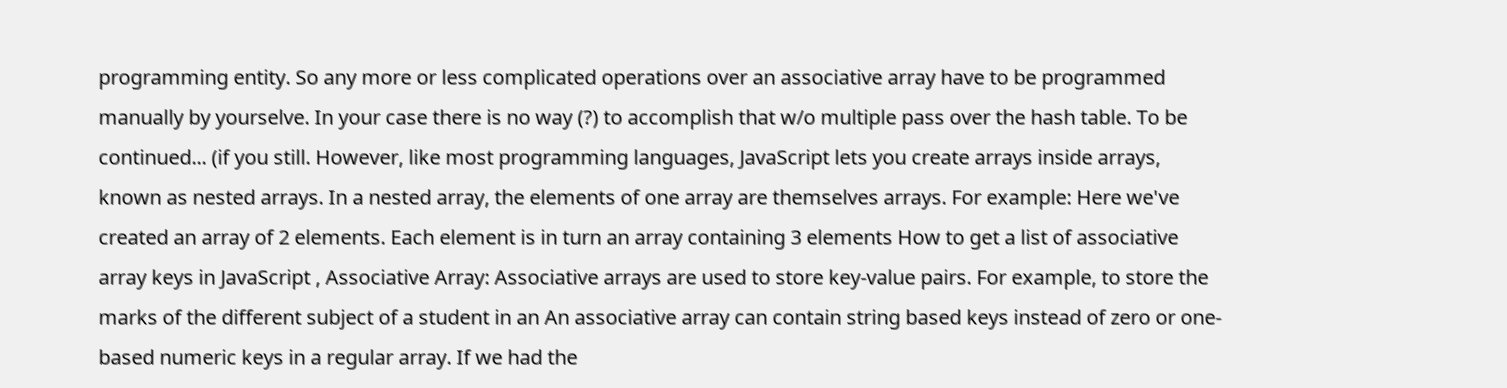programming entity. So any more or less complicated operations over an associative array have to be programmed manually by yourselve. In your case there is no way (?) to accomplish that w/o multiple pass over the hash table. To be continued... (if you still. However, like most programming languages, JavaScript lets you create arrays inside arrays, known as nested arrays. In a nested array, the elements of one array are themselves arrays. For example: Here we've created an array of 2 elements. Each element is in turn an array containing 3 elements How to get a list of associative array keys in JavaScript , Associative Array: Associative arrays are used to store key-value pairs. For example, to store the marks of the different subject of a student in an An associative array can contain string based keys instead of zero or one-based numeric keys in a regular array. If we had the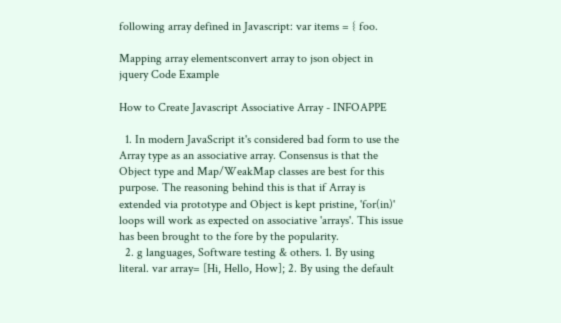following array defined in Javascript: var items = { foo.

Mapping array elementsconvert array to json object in jquery Code Example

How to Create Javascript Associative Array - INFOAPPE

  1. In modern JavaScript it's considered bad form to use the Array type as an associative array. Consensus is that the Object type and Map/WeakMap classes are best for this purpose. The reasoning behind this is that if Array is extended via prototype and Object is kept pristine, 'for(in)' loops will work as expected on associative 'arrays'. This issue has been brought to the fore by the popularity.
  2. g languages, Software testing & others. 1. By using literal. var array= [Hi, Hello, How]; 2. By using the default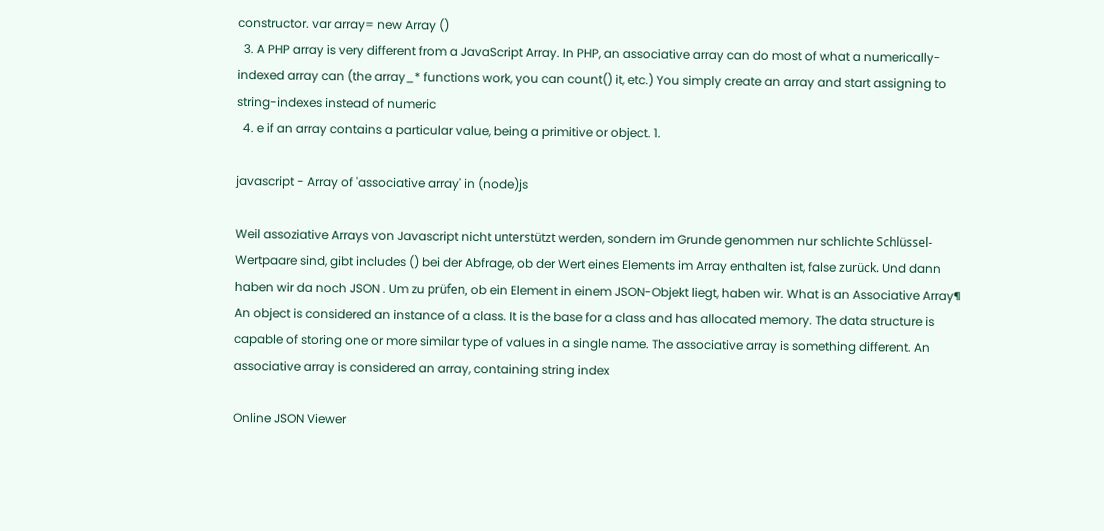constructor. var array= new Array ()
  3. A PHP array is very different from a JavaScript Array. In PHP, an associative array can do most of what a numerically-indexed array can (the array_* functions work, you can count() it, etc.) You simply create an array and start assigning to string-indexes instead of numeric
  4. e if an array contains a particular value, being a primitive or object. 1.

javascript - Array of 'associative array' in (node)js

Weil assoziative Arrays von Javascript nicht unterstützt werden, sondern im Grunde genommen nur schlichte Schlüssel-Wertpaare sind, gibt includes () bei der Abfrage, ob der Wert eines Elements im Array enthalten ist, false zurück. Und dann haben wir da noch JSON . Um zu prüfen, ob ein Element in einem JSON-Objekt liegt, haben wir. What is an Associative Array¶ An object is considered an instance of a class. It is the base for a class and has allocated memory. The data structure is capable of storing one or more similar type of values in a single name. The associative array is something different. An associative array is considered an array, containing string index

Online JSON Viewer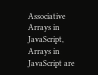Associative Arrays in JavaScript, Arrays in JavaScript are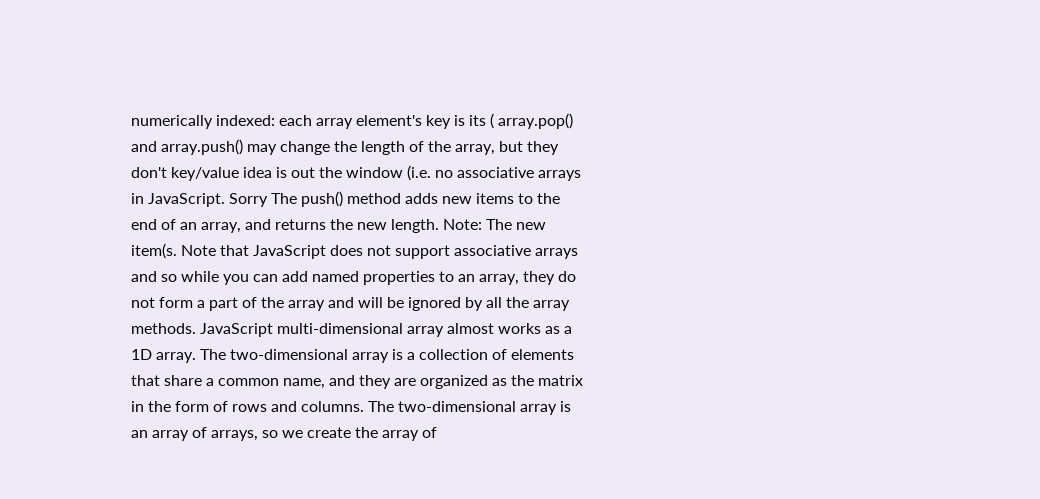numerically indexed: each array element's key is its ( array.pop() and array.push() may change the length of the array, but they don't key/value idea is out the window (i.e. no associative arrays in JavaScript. Sorry The push() method adds new items to the end of an array, and returns the new length. Note: The new item(s. Note that JavaScript does not support associative arrays and so while you can add named properties to an array, they do not form a part of the array and will be ignored by all the array methods. JavaScript multi-dimensional array almost works as a 1D array. The two-dimensional array is a collection of elements that share a common name, and they are organized as the matrix in the form of rows and columns. The two-dimensional array is an array of arrays, so we create the array of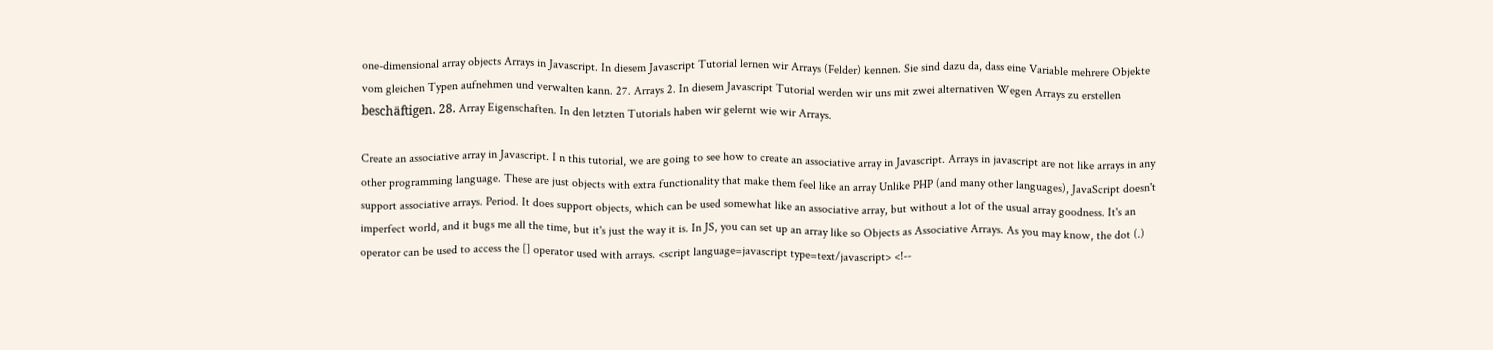one-dimensional array objects Arrays in Javascript. In diesem Javascript Tutorial lernen wir Arrays (Felder) kennen. Sie sind dazu da, dass eine Variable mehrere Objekte vom gleichen Typen aufnehmen und verwalten kann. 27. Arrays 2. In diesem Javascript Tutorial werden wir uns mit zwei alternativen Wegen Arrays zu erstellen beschäftigen. 28. Array Eigenschaften. In den letzten Tutorials haben wir gelernt wie wir Arrays.

Create an associative array in Javascript. I n this tutorial, we are going to see how to create an associative array in Javascript. Arrays in javascript are not like arrays in any other programming language. These are just objects with extra functionality that make them feel like an array Unlike PHP (and many other languages), JavaScript doesn't support associative arrays. Period. It does support objects, which can be used somewhat like an associative array, but without a lot of the usual array goodness. It's an imperfect world, and it bugs me all the time, but it's just the way it is. In JS, you can set up an array like so Objects as Associative Arrays. As you may know, the dot (.) operator can be used to access the [] operator used with arrays. <script language=javascript type=text/javascript> <!--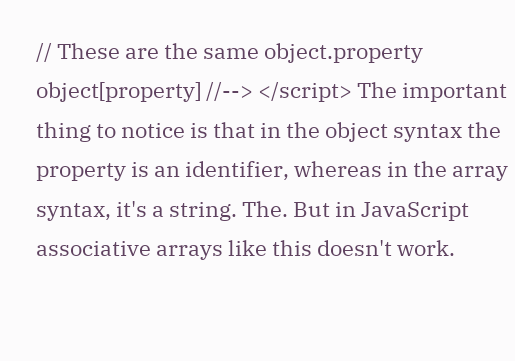// These are the same object.property object[property] //--> </script> The important thing to notice is that in the object syntax the property is an identifier, whereas in the array syntax, it's a string. The. But in JavaScript associative arrays like this doesn't work.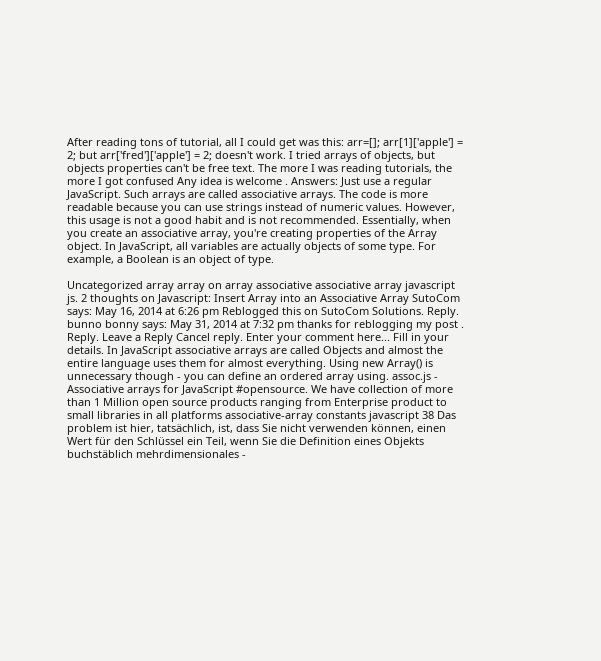After reading tons of tutorial, all I could get was this: arr=[]; arr[1]['apple'] = 2; but arr['fred']['apple'] = 2; doesn't work. I tried arrays of objects, but objects properties can't be free text. The more I was reading tutorials, the more I got confused Any idea is welcome . Answers: Just use a regular JavaScript. Such arrays are called associative arrays. The code is more readable because you can use strings instead of numeric values. However, this usage is not a good habit and is not recommended. Essentially, when you create an associative array, you're creating properties of the Array object. In JavaScript, all variables are actually objects of some type. For example, a Boolean is an object of type.

Uncategorized array array on array associative associative array javascript js. 2 thoughts on Javascript: Insert Array into an Associative Array SutoCom says: May 16, 2014 at 6:26 pm Reblogged this on SutoCom Solutions. Reply. bunno bonny says: May 31, 2014 at 7:32 pm thanks for reblogging my post . Reply. Leave a Reply Cancel reply. Enter your comment here... Fill in your details. In JavaScript associative arrays are called Objects and almost the entire language uses them for almost everything. Using new Array() is unnecessary though - you can define an ordered array using. assoc.js - Associative arrays for JavaScript #opensource. We have collection of more than 1 Million open source products ranging from Enterprise product to small libraries in all platforms associative-array constants javascript 38 Das problem ist hier, tatsächlich, ist, dass Sie nicht verwenden können, einen Wert für den Schlüssel ein Teil, wenn Sie die Definition eines Objekts buchstäblich mehrdimensionales -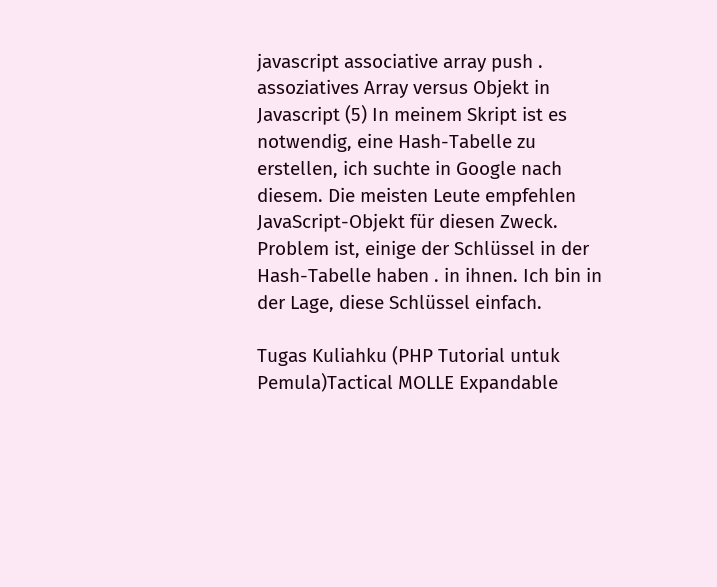javascript associative array push . assoziatives Array versus Objekt in Javascript (5) In meinem Skript ist es notwendig, eine Hash-Tabelle zu erstellen, ich suchte in Google nach diesem. Die meisten Leute empfehlen JavaScript-Objekt für diesen Zweck. Problem ist, einige der Schlüssel in der Hash-Tabelle haben . in ihnen. Ich bin in der Lage, diese Schlüssel einfach.

Tugas Kuliahku (PHP Tutorial untuk Pemula)Tactical MOLLE Expandable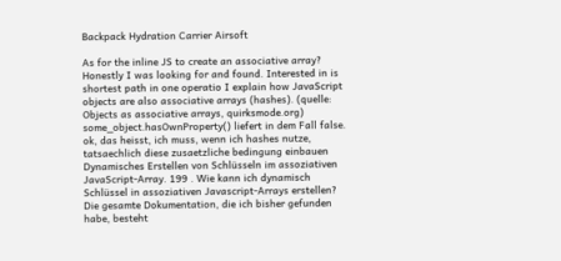Backpack Hydration Carrier Airsoft

As for the inline JS to create an associative array? Honestly I was looking for and found. Interested in is shortest path in one operatio I explain how JavaScript objects are also associative arrays (hashes). (quelle: Objects as associative arrays, quirksmode.org) some_object.hasOwnProperty() liefert in dem Fall false. ok, das heisst, ich muss, wenn ich hashes nutze, tatsaechlich diese zusaetzliche bedingung einbauen Dynamisches Erstellen von Schlüsseln im assoziativen JavaScript-Array. 199 . Wie kann ich dynamisch Schlüssel in assoziativen Javascript-Arrays erstellen? Die gesamte Dokumentation, die ich bisher gefunden habe, besteht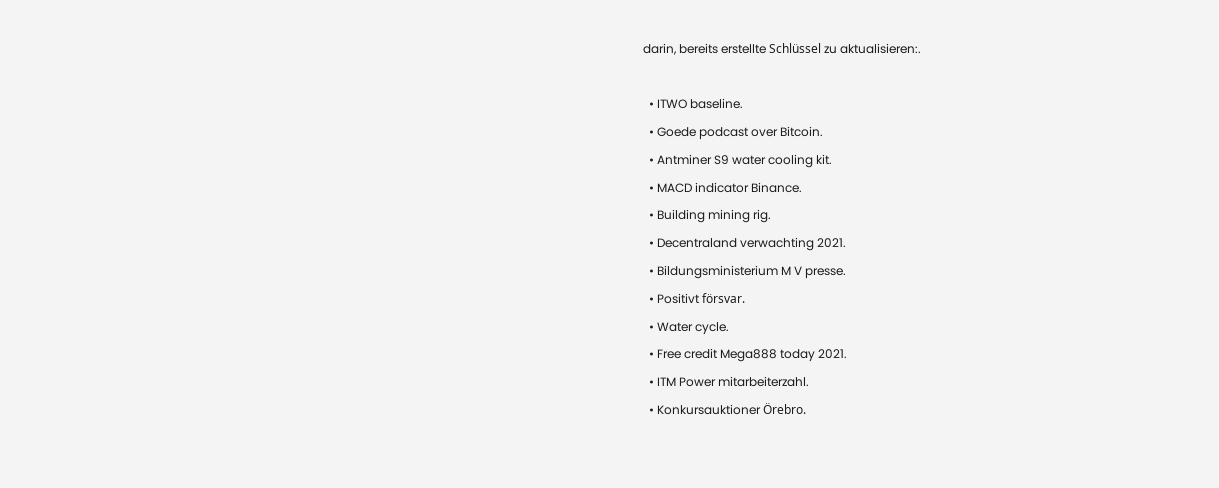darin, bereits erstellte Schlüssel zu aktualisieren:.

  • ITWO baseline.
  • Goede podcast over Bitcoin.
  • Antminer S9 water cooling kit.
  • MACD indicator Binance.
  • Building mining rig.
  • Decentraland verwachting 2021.
  • Bildungsministerium M V presse.
  • Positivt försvar.
  • Water cycle.
  • Free credit Mega888 today 2021.
  • ITM Power mitarbeiterzahl.
  • Konkursauktioner Örebro.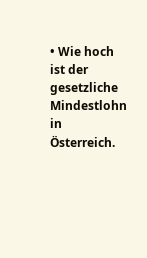• Wie hoch ist der gesetzliche Mindestlohn in Österreich.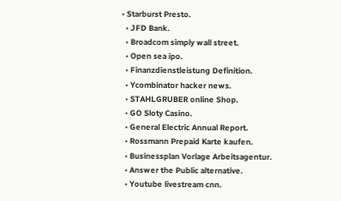• Starburst Presto.
  • JFD Bank.
  • Broadcom simply wall street.
  • Open sea ipo.
  • Finanzdienstleistung Definition.
  • Ycombinator hacker news.
  • STAHLGRUBER online Shop.
  • GO Sloty Casino.
  • General Electric Annual Report.
  • Rossmann Prepaid Karte kaufen.
  • Businessplan Vorlage Arbeitsagentur.
  • Answer the Public alternative.
  • Youtube livestream cnn.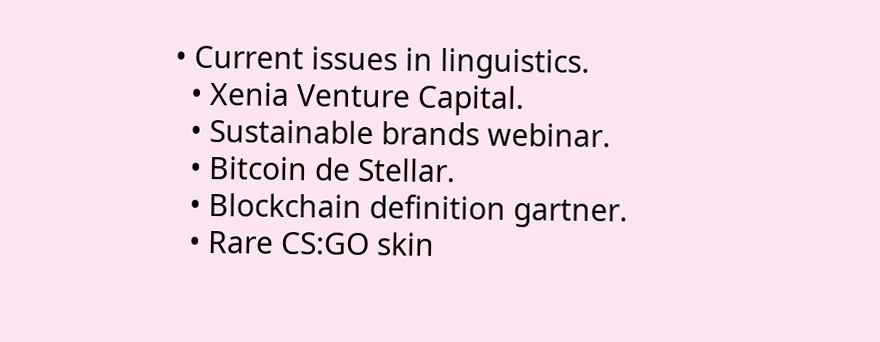• Current issues in linguistics.
  • Xenia Venture Capital.
  • Sustainable brands webinar.
  • Bitcoin de Stellar.
  • Blockchain definition gartner.
  • Rare CS:GO skin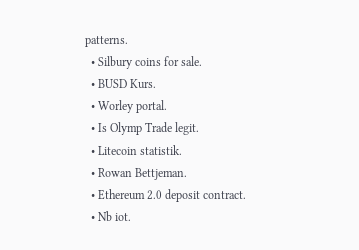patterns.
  • Silbury coins for sale.
  • BUSD Kurs.
  • Worley portal.
  • Is Olymp Trade legit.
  • Litecoin statistik.
  • Rowan Bettjeman.
  • Ethereum 2.0 deposit contract.
  • Nb iot.